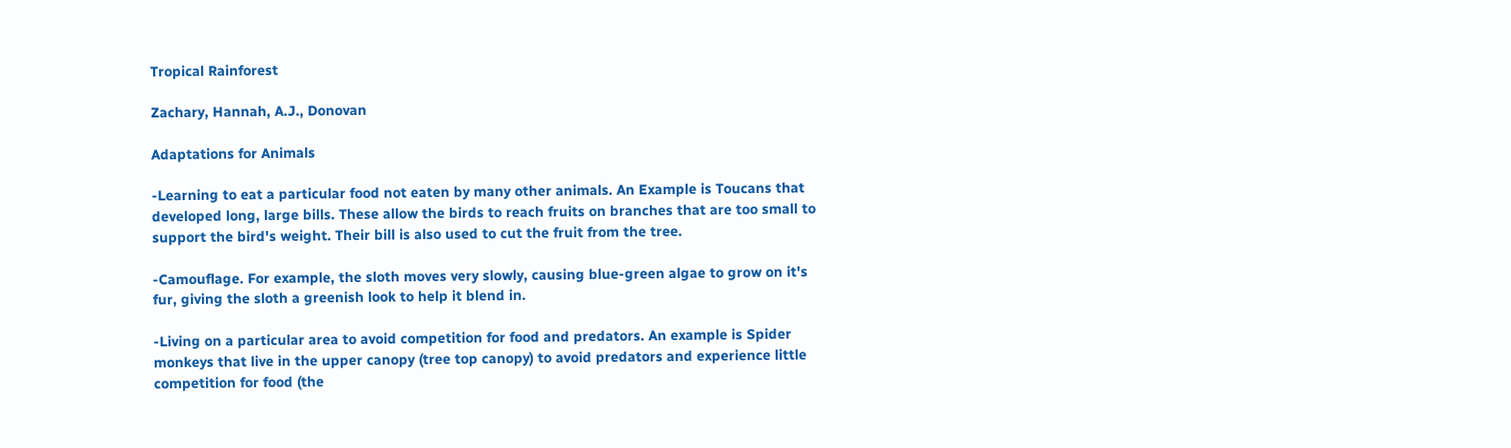Tropical Rainforest

Zachary, Hannah, A.J., Donovan

Adaptations for Animals

-Learning to eat a particular food not eaten by many other animals. An Example is Toucans that developed long, large bills. These allow the birds to reach fruits on branches that are too small to support the bird's weight. Their bill is also used to cut the fruit from the tree.

-Camouflage. For example, the sloth moves very slowly, causing blue-green algae to grow on it's fur, giving the sloth a greenish look to help it blend in.

-Living on a particular area to avoid competition for food and predators. An example is Spider monkeys that live in the upper canopy (tree top canopy) to avoid predators and experience little competition for food (the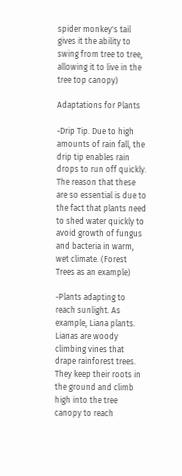spider monkey's tail gives it the ability to swing from tree to tree, allowing it to live in the tree top canopy)

Adaptations for Plants

-Drip Tip. Due to high amounts of rain fall, the drip tip enables rain drops to run off quickly. The reason that these are so essential is due to the fact that plants need to shed water quickly to avoid growth of fungus and bacteria in warm, wet climate. (Forest Trees as an example)

-Plants adapting to reach sunlight. As example, Liana plants. Lianas are woody climbing vines that drape rainforest trees. They keep their roots in the ground and climb high into the tree canopy to reach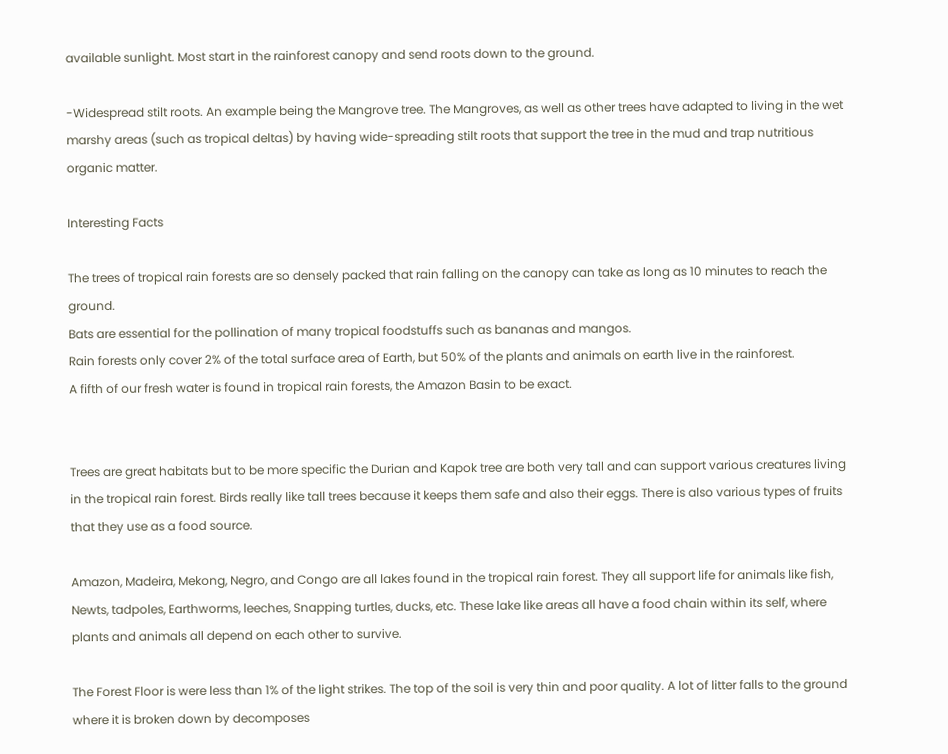available sunlight. Most start in the rainforest canopy and send roots down to the ground.

-Widespread stilt roots. An example being the Mangrove tree. The Mangroves, as well as other trees have adapted to living in the wet marshy areas (such as tropical deltas) by having wide-spreading stilt roots that support the tree in the mud and trap nutritious organic matter.

Interesting Facts

The trees of tropical rain forests are so densely packed that rain falling on the canopy can take as long as 10 minutes to reach the ground.
Bats are essential for the pollination of many tropical foodstuffs such as bananas and mangos.
Rain forests only cover 2% of the total surface area of Earth, but 50% of the plants and animals on earth live in the rainforest.
A fifth of our fresh water is found in tropical rain forests, the Amazon Basin to be exact.


Trees are great habitats but to be more specific the Durian and Kapok tree are both very tall and can support various creatures living in the tropical rain forest. Birds really like tall trees because it keeps them safe and also their eggs. There is also various types of fruits that they use as a food source.

Amazon, Madeira, Mekong, Negro, and Congo are all lakes found in the tropical rain forest. They all support life for animals like fish, Newts, tadpoles, Earthworms, leeches, Snapping turtles, ducks, etc. These lake like areas all have a food chain within its self, where plants and animals all depend on each other to survive.

The Forest Floor is were less than 1% of the light strikes. The top of the soil is very thin and poor quality. A lot of litter falls to the ground where it is broken down by decomposes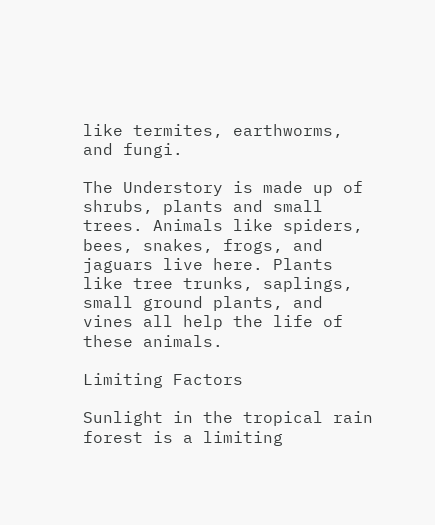like termites, earthworms, and fungi.

The Understory is made up of shrubs, plants and small trees. Animals like spiders, bees, snakes, frogs, and jaguars live here. Plants like tree trunks, saplings, small ground plants, and vines all help the life of these animals.

Limiting Factors

Sunlight in the tropical rain forest is a limiting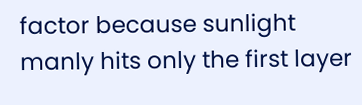factor because sunlight manly hits only the first layer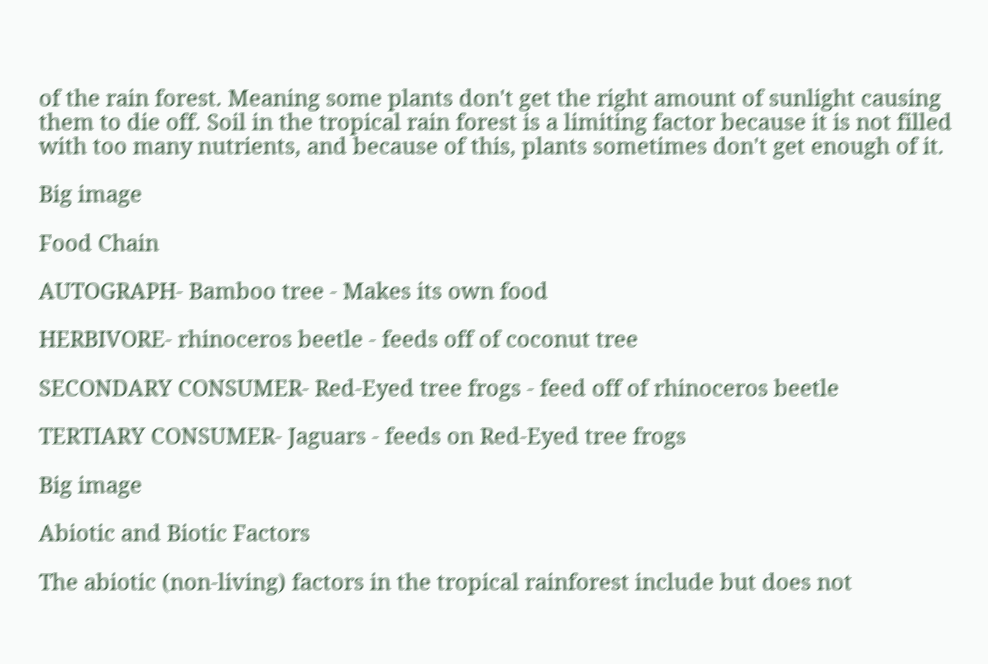of the rain forest. Meaning some plants don't get the right amount of sunlight causing them to die off. Soil in the tropical rain forest is a limiting factor because it is not filled with too many nutrients, and because of this, plants sometimes don't get enough of it.

Big image

Food Chain

AUTOGRAPH- Bamboo tree - Makes its own food

HERBIVORE- rhinoceros beetle - feeds off of coconut tree

SECONDARY CONSUMER- Red-Eyed tree frogs - feed off of rhinoceros beetle

TERTIARY CONSUMER- Jaguars - feeds on Red-Eyed tree frogs

Big image

Abiotic and Biotic Factors

The abiotic (non-living) factors in the tropical rainforest include but does not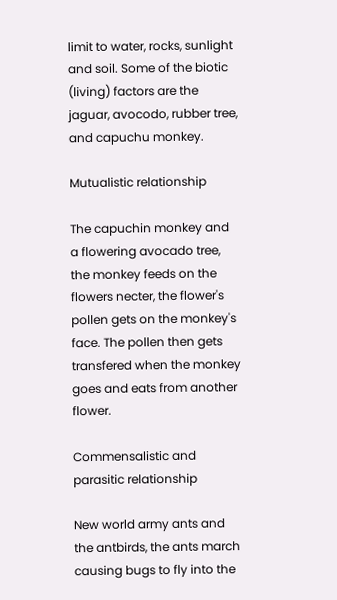limit to water, rocks, sunlight and soil. Some of the biotic (living) factors are the jaguar, avocodo, rubber tree, and capuchu monkey.

Mutualistic relationship

The capuchin monkey and a flowering avocado tree, the monkey feeds on the flowers necter, the flower's pollen gets on the monkey's face. The pollen then gets transfered when the monkey goes and eats from another flower.

Commensalistic and parasitic relationship

New world army ants and the antbirds, the ants march causing bugs to fly into the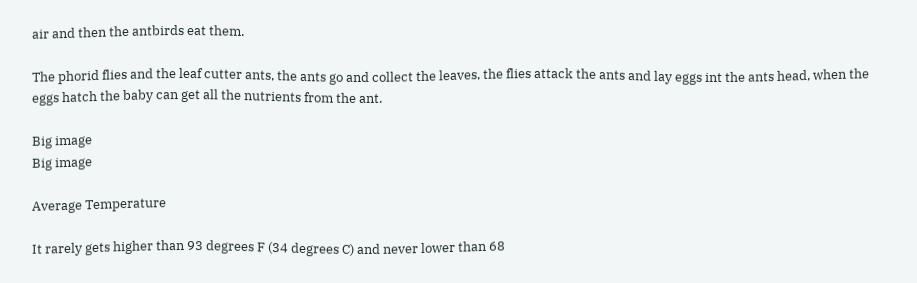air and then the antbirds eat them.

The phorid flies and the leaf cutter ants, the ants go and collect the leaves, the flies attack the ants and lay eggs int the ants head, when the eggs hatch the baby can get all the nutrients from the ant.

Big image
Big image

Average Temperature

It rarely gets higher than 93 degrees F (34 degrees C) and never lower than 68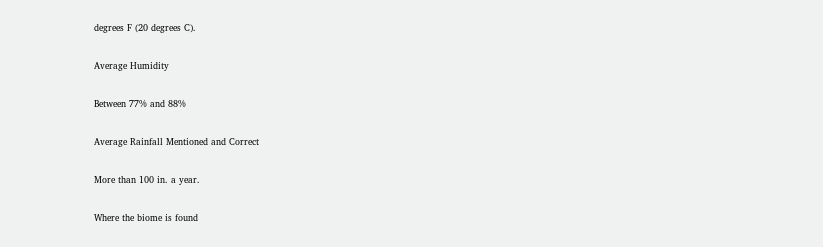degrees F (20 degrees C).

Average Humidity

Between 77% and 88%

Average Rainfall Mentioned and Correct

More than 100 in. a year.

Where the biome is found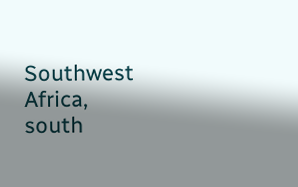Southwest Africa, south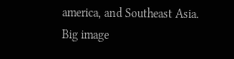america, and Southeast Asia.
Big image